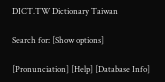DICT.TW Dictionary Taiwan

Search for: [Show options]

[Pronunciation] [Help] [Database Info]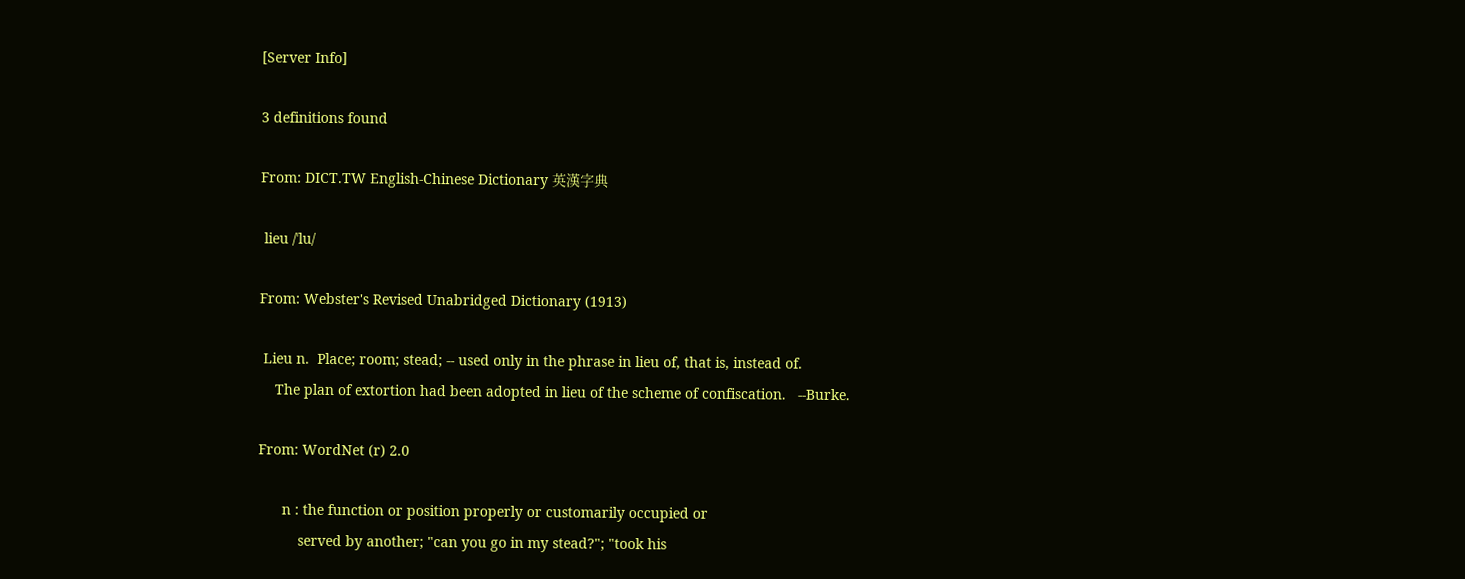[Server Info]

3 definitions found

From: DICT.TW English-Chinese Dictionary 英漢字典

 lieu /ˈlu/

From: Webster's Revised Unabridged Dictionary (1913)

 Lieu n.  Place; room; stead; -- used only in the phrase in lieu of, that is, instead of.
    The plan of extortion had been adopted in lieu of the scheme of confiscation.   --Burke.

From: WordNet (r) 2.0

      n : the function or position properly or customarily occupied or
          served by another; "can you go in my stead?"; "took his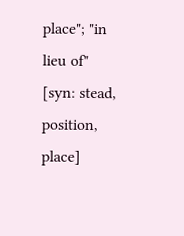place"; "in lieu of" [syn: stead, position, place]